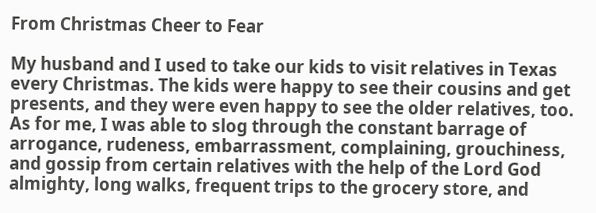From Christmas Cheer to Fear

My husband and I used to take our kids to visit relatives in Texas every Christmas. The kids were happy to see their cousins and get presents, and they were even happy to see the older relatives, too. As for me, I was able to slog through the constant barrage of arrogance, rudeness, embarrassment, complaining, grouchiness, and gossip from certain relatives with the help of the Lord God almighty, long walks, frequent trips to the grocery store, and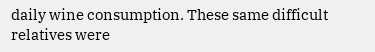daily wine consumption. These same difficult relatives were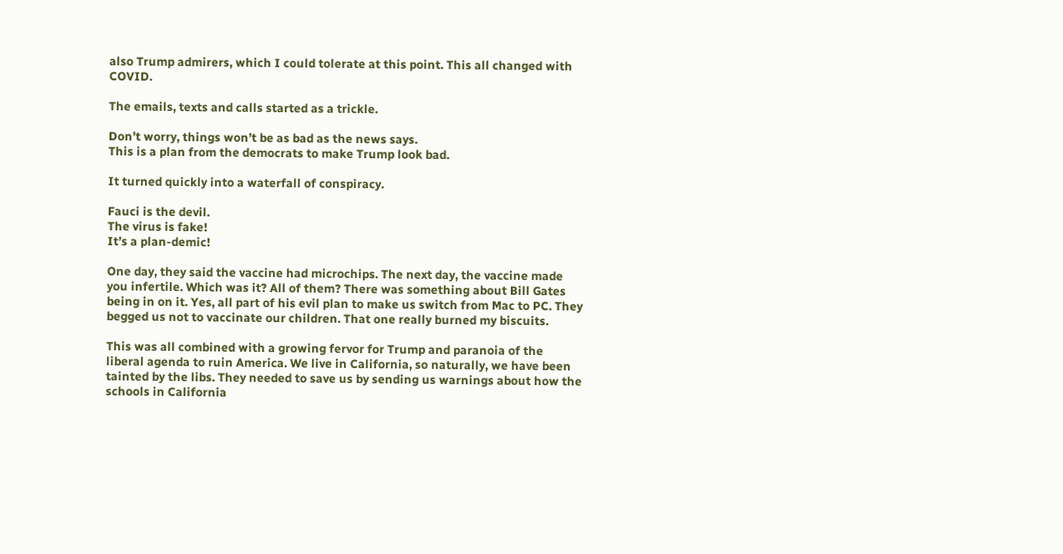also Trump admirers, which I could tolerate at this point. This all changed with COVID.

The emails, texts and calls started as a trickle.

Don’t worry, things won’t be as bad as the news says.
This is a plan from the democrats to make Trump look bad.

It turned quickly into a waterfall of conspiracy.

Fauci is the devil.
The virus is fake!
It’s a plan-demic!

One day, they said the vaccine had microchips. The next day, the vaccine made you infertile. Which was it? All of them? There was something about Bill Gates being in on it. Yes, all part of his evil plan to make us switch from Mac to PC. They begged us not to vaccinate our children. That one really burned my biscuits.

This was all combined with a growing fervor for Trump and paranoia of the liberal agenda to ruin America. We live in California, so naturally, we have been tainted by the libs. They needed to save us by sending us warnings about how the schools in California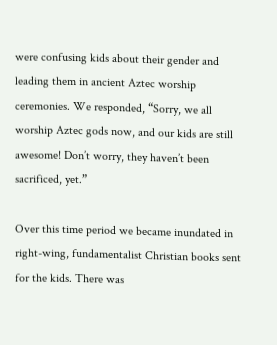were confusing kids about their gender and leading them in ancient Aztec worship ceremonies. We responded, “Sorry, we all worship Aztec gods now, and our kids are still awesome! Don’t worry, they haven’t been sacrificed, yet.”

Over this time period we became inundated in right-wing, fundamentalist Christian books sent for the kids. There was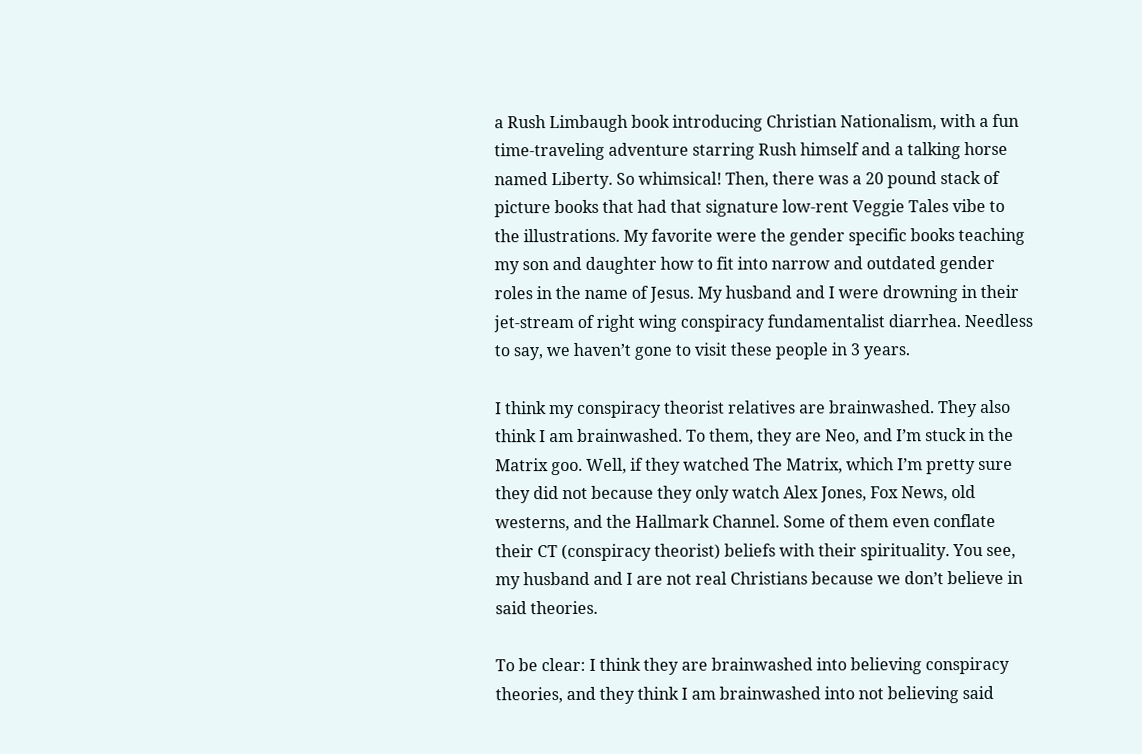a Rush Limbaugh book introducing Christian Nationalism, with a fun time-traveling adventure starring Rush himself and a talking horse named Liberty. So whimsical! Then, there was a 20 pound stack of picture books that had that signature low-rent Veggie Tales vibe to the illustrations. My favorite were the gender specific books teaching my son and daughter how to fit into narrow and outdated gender roles in the name of Jesus. My husband and I were drowning in their jet-stream of right wing conspiracy fundamentalist diarrhea. Needless to say, we haven’t gone to visit these people in 3 years.

I think my conspiracy theorist relatives are brainwashed. They also think I am brainwashed. To them, they are Neo, and I’m stuck in the Matrix goo. Well, if they watched The Matrix, which I’m pretty sure they did not because they only watch Alex Jones, Fox News, old westerns, and the Hallmark Channel. Some of them even conflate their CT (conspiracy theorist) beliefs with their spirituality. You see, my husband and I are not real Christians because we don’t believe in said theories.

To be clear: I think they are brainwashed into believing conspiracy theories, and they think I am brainwashed into not believing said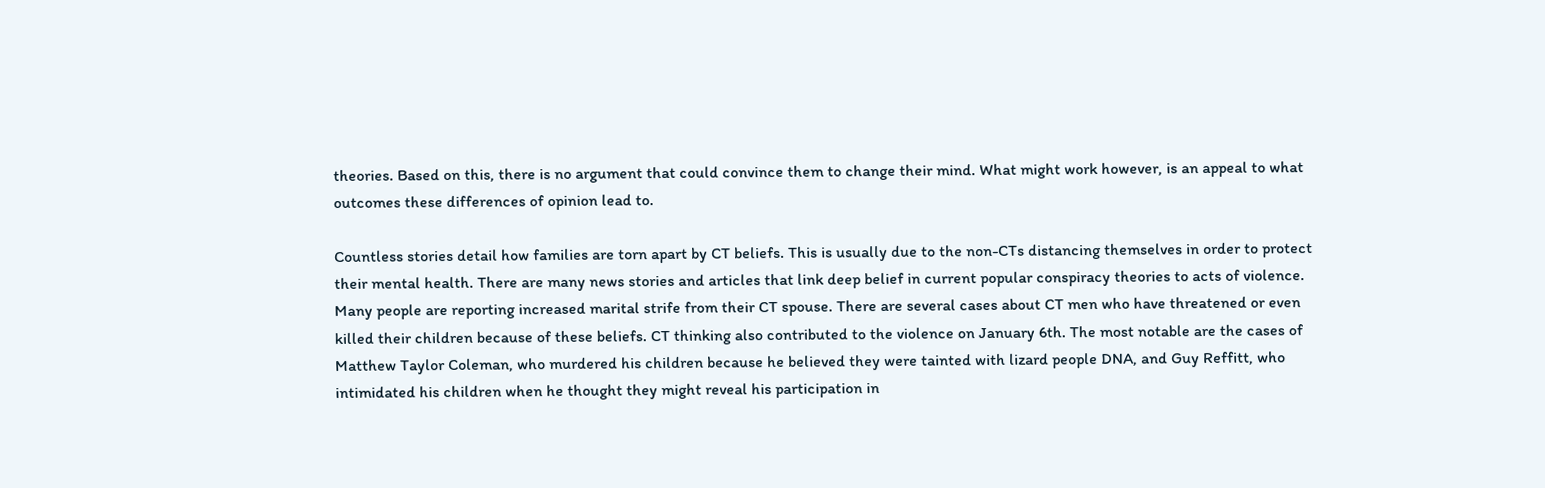theories. Based on this, there is no argument that could convince them to change their mind. What might work however, is an appeal to what outcomes these differences of opinion lead to.

Countless stories detail how families are torn apart by CT beliefs. This is usually due to the non-CTs distancing themselves in order to protect their mental health. There are many news stories and articles that link deep belief in current popular conspiracy theories to acts of violence. Many people are reporting increased marital strife from their CT spouse. There are several cases about CT men who have threatened or even killed their children because of these beliefs. CT thinking also contributed to the violence on January 6th. The most notable are the cases of Matthew Taylor Coleman, who murdered his children because he believed they were tainted with lizard people DNA, and Guy Reffitt, who intimidated his children when he thought they might reveal his participation in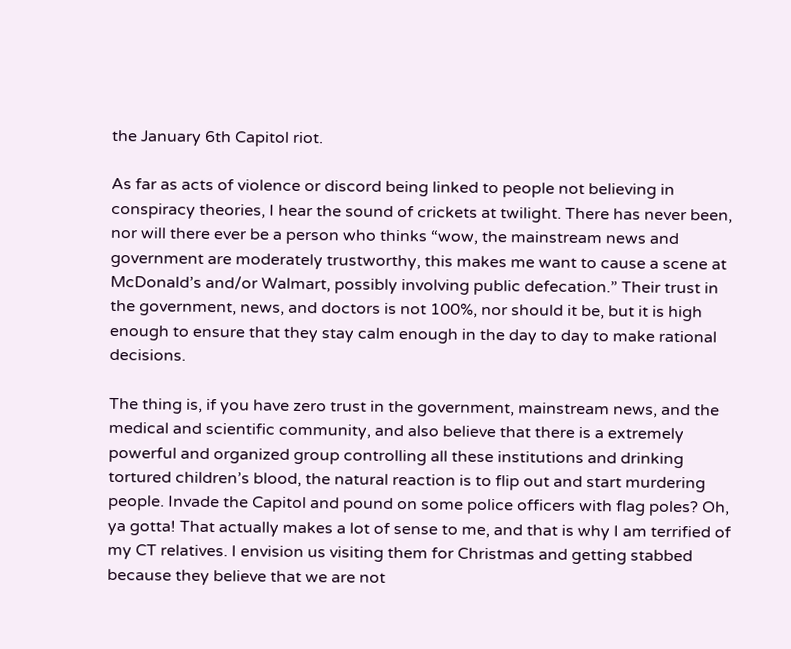the January 6th Capitol riot.

As far as acts of violence or discord being linked to people not believing in conspiracy theories, I hear the sound of crickets at twilight. There has never been, nor will there ever be a person who thinks “wow, the mainstream news and government are moderately trustworthy, this makes me want to cause a scene at McDonald’s and/or Walmart, possibly involving public defecation.” Their trust in the government, news, and doctors is not 100%, nor should it be, but it is high enough to ensure that they stay calm enough in the day to day to make rational decisions.

The thing is, if you have zero trust in the government, mainstream news, and the medical and scientific community, and also believe that there is a extremely powerful and organized group controlling all these institutions and drinking tortured children’s blood, the natural reaction is to flip out and start murdering people. Invade the Capitol and pound on some police officers with flag poles? Oh, ya gotta! That actually makes a lot of sense to me, and that is why I am terrified of my CT relatives. I envision us visiting them for Christmas and getting stabbed because they believe that we are not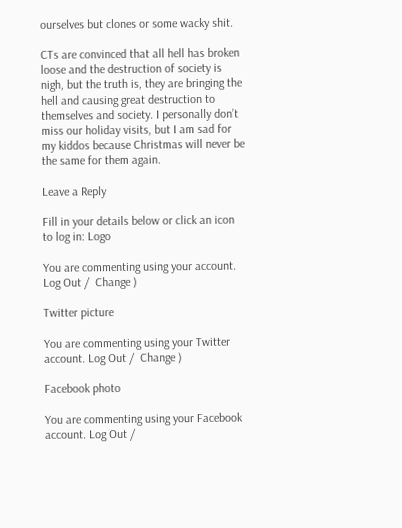ourselves but clones or some wacky shit.

CTs are convinced that all hell has broken loose and the destruction of society is nigh, but the truth is, they are bringing the hell and causing great destruction to themselves and society. I personally don’t miss our holiday visits, but I am sad for my kiddos because Christmas will never be the same for them again.

Leave a Reply

Fill in your details below or click an icon to log in: Logo

You are commenting using your account. Log Out /  Change )

Twitter picture

You are commenting using your Twitter account. Log Out /  Change )

Facebook photo

You are commenting using your Facebook account. Log Out /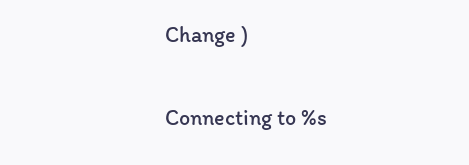Change )

Connecting to %s